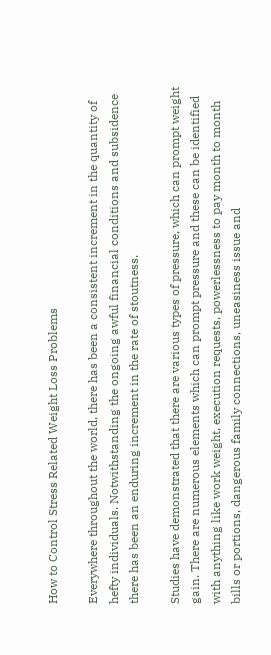How to Control Stress Related Weight Loss Problems

Everywhere throughout the world, there has been a consistent increment in the quantity of hefty individuals. Notwithstanding the ongoing awful financial conditions and subsidence there has been an enduring increment in the rate of stoutness.

Studies have demonstrated that there are various types of pressure, which can prompt weight gain. There are numerous elements which can prompt pressure and these can be identified with anything like work weight, execution requests, powerlessness to pay month to month bills or portions, dangerous family connections, uneasiness issue and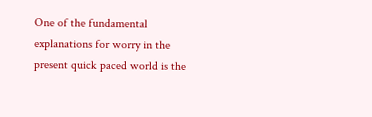One of the fundamental explanations for worry in the present quick paced world is the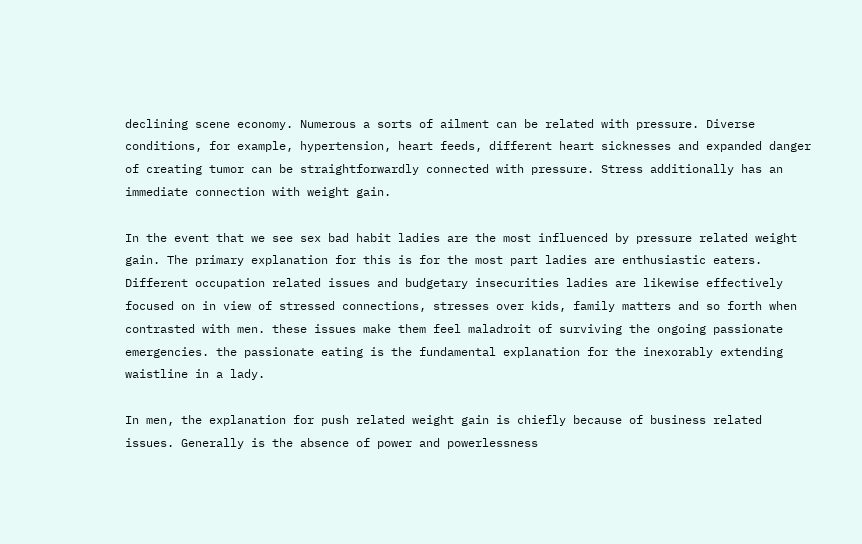declining scene economy. Numerous a sorts of ailment can be related with pressure. Diverse conditions, for example, hypertension, heart feeds, different heart sicknesses and expanded danger of creating tumor can be straightforwardly connected with pressure. Stress additionally has an immediate connection with weight gain.

In the event that we see sex bad habit ladies are the most influenced by pressure related weight gain. The primary explanation for this is for the most part ladies are enthusiastic eaters. Different occupation related issues and budgetary insecurities ladies are likewise effectively focused on in view of stressed connections, stresses over kids, family matters and so forth when contrasted with men. these issues make them feel maladroit of surviving the ongoing passionate emergencies. the passionate eating is the fundamental explanation for the inexorably extending waistline in a lady.

In men, the explanation for push related weight gain is chiefly because of business related issues. Generally is the absence of power and powerlessness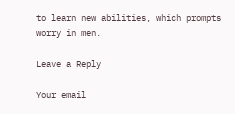to learn new abilities, which prompts worry in men.

Leave a Reply

Your email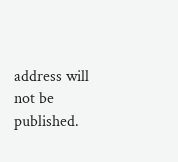address will not be published.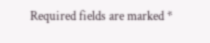Required fields are marked *